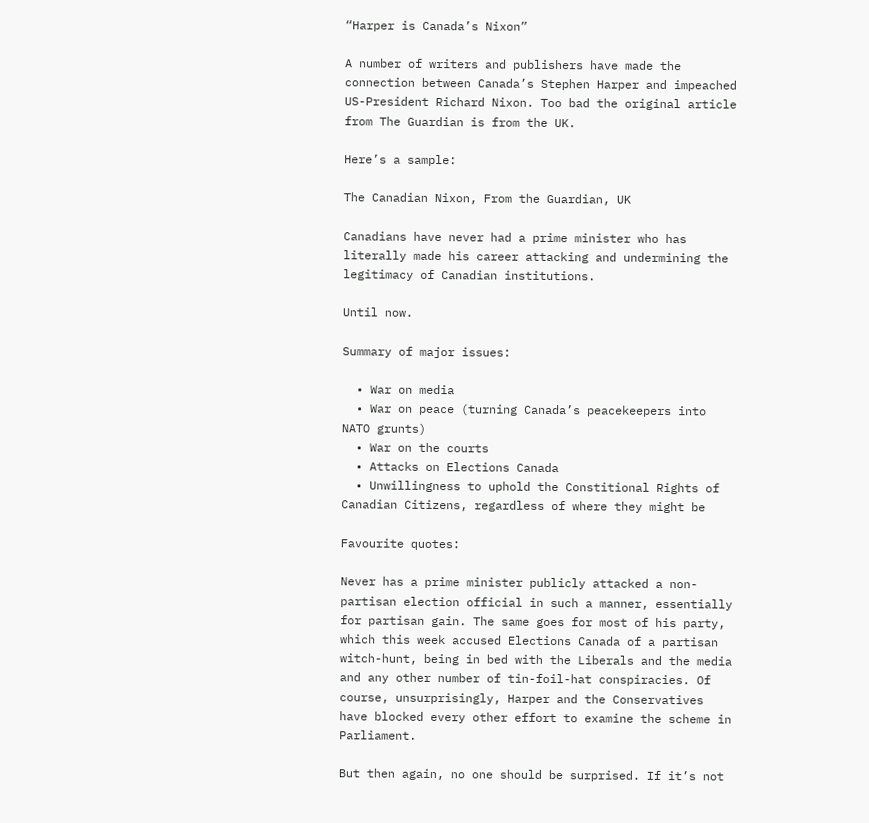“Harper is Canada’s Nixon”

A number of writers and publishers have made the connection between Canada’s Stephen Harper and impeached US-President Richard Nixon. Too bad the original article from The Guardian is from the UK.

Here’s a sample:

The Canadian Nixon, From the Guardian, UK

Canadians have never had a prime minister who has literally made his career attacking and undermining the legitimacy of Canadian institutions.

Until now.

Summary of major issues:

  • War on media
  • War on peace (turning Canada’s peacekeepers into NATO grunts)
  • War on the courts
  • Attacks on Elections Canada
  • Unwillingness to uphold the Constitional Rights of Canadian Citizens, regardless of where they might be

Favourite quotes:

Never has a prime minister publicly attacked a non-partisan election official in such a manner, essentially for partisan gain. The same goes for most of his party, which this week accused Elections Canada of a partisan witch-hunt, being in bed with the Liberals and the media and any other number of tin-foil-hat conspiracies. Of course, unsurprisingly, Harper and the Conservatives have blocked every other effort to examine the scheme in Parliament.

But then again, no one should be surprised. If it’s not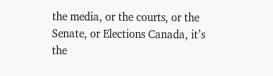the media, or the courts, or the Senate, or Elections Canada, it’s the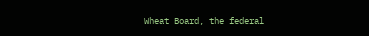Wheat Board, the federal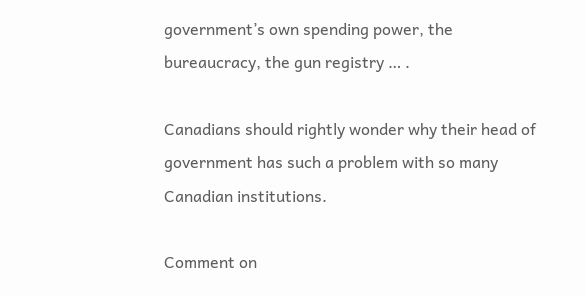government’s own spending power, the bureaucracy, the gun registry … .

Canadians should rightly wonder why their head of government has such a problem with so many Canadian institutions.

Comment on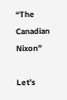“The Canadian Nixon”

Let’s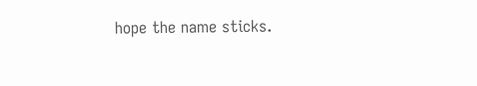hope the name sticks.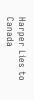Harper Lies to Canada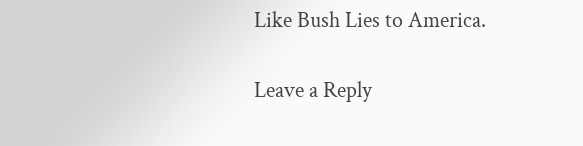Like Bush Lies to America.

Leave a Reply